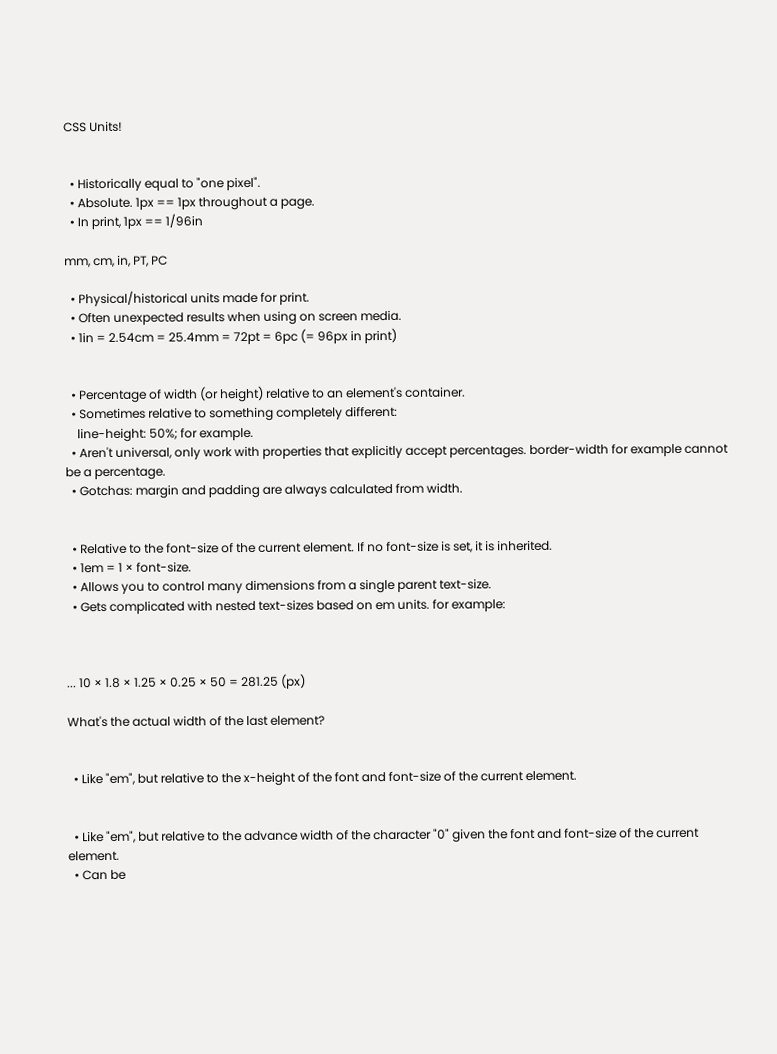CSS Units!


  • Historically equal to "one pixel".
  • Absolute. 1px == 1px throughout a page.
  • In print, 1px == 1/96in

mm, cm, in, PT, PC

  • Physical/historical units made for print.
  • Often unexpected results when using on screen media.
  • 1in = 2.54cm = 25.4mm = 72pt = 6pc (= 96px in print)


  • Percentage of width (or height) relative to an element's container.
  • Sometimes relative to something completely different:
    line-height: 50%; for example.
  • Aren't universal, only work with properties that explicitly accept percentages. border-width for example cannot be a percentage.
  • Gotchas: margin and padding are always calculated from width.


  • Relative to the font-size of the current element. If no font-size is set, it is inherited.
  • 1em = 1 × font-size.
  • Allows you to control many dimensions from a single parent text-size.
  • Gets complicated with nested text-sizes based on em units. for example:



... 10 × 1.8 × 1.25 × 0.25 × 50 = 281.25 (px)

What's the actual width of the last element?


  • Like "em", but relative to the x-height of the font and font-size of the current element.


  • Like "em", but relative to the advance width of the character "0" given the font and font-size of the current element.
  • Can be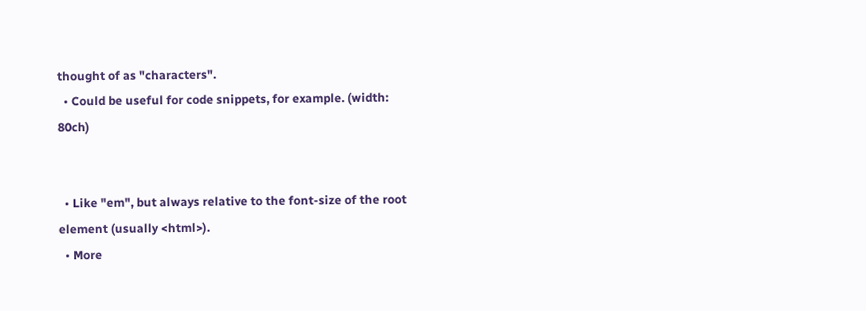thought of as "characters".
  • Could be useful for code snippets, for example. (width: 80ch)


  • Like "em", but always relative to the font-size of the root element (usually <html>).
  • More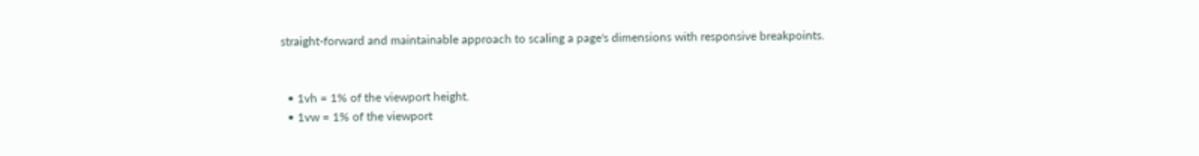straight-forward and maintainable approach to scaling a page's dimensions with responsive breakpoints.


  • 1vh = 1% of the viewport height.
  • 1vw = 1% of the viewport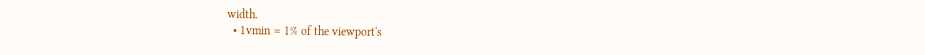width.
  • 1vmin = 1% of the viewport's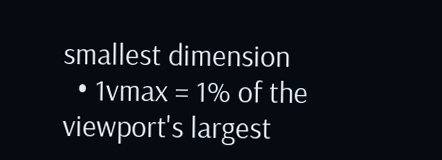smallest dimension
  • 1vmax = 1% of the viewport's largest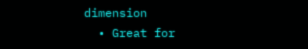dimension
  • Great for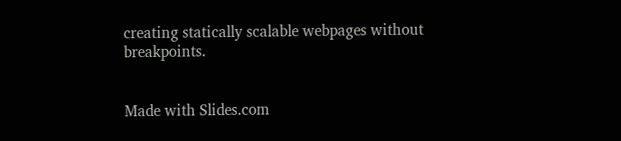creating statically scalable webpages without breakpoints.


Made with Slides.com